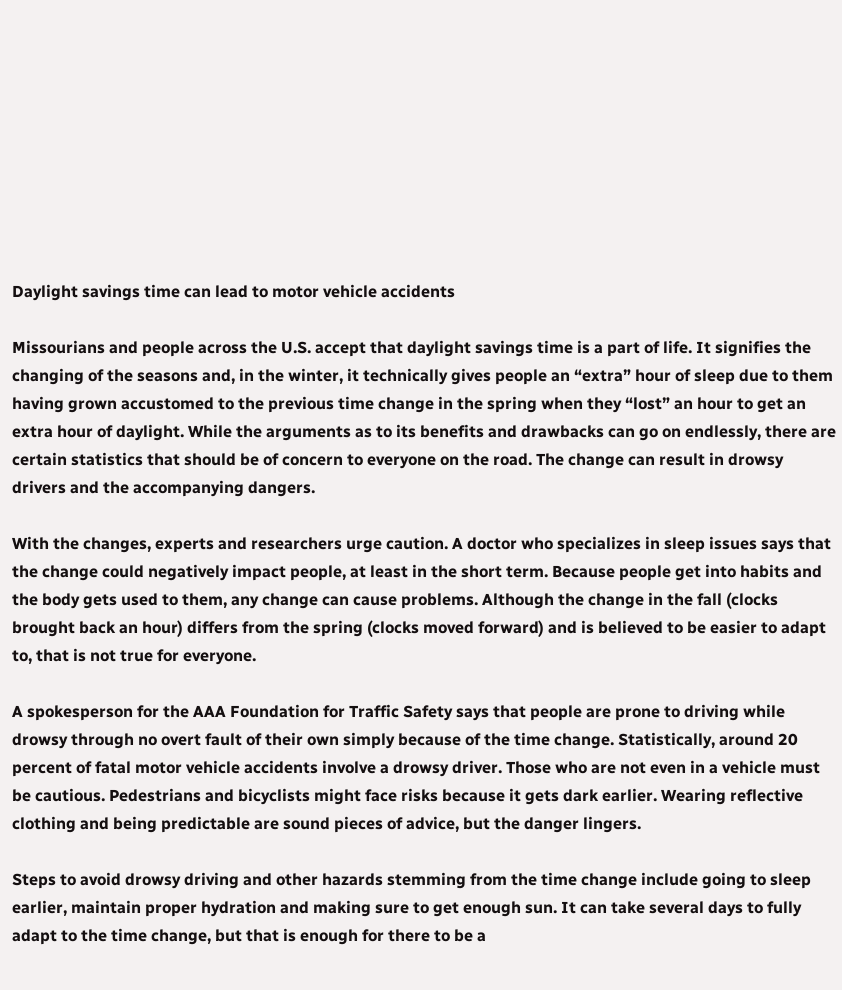Daylight savings time can lead to motor vehicle accidents

Missourians and people across the U.S. accept that daylight savings time is a part of life. It signifies the changing of the seasons and, in the winter, it technically gives people an “extra” hour of sleep due to them having grown accustomed to the previous time change in the spring when they “lost” an hour to get an extra hour of daylight. While the arguments as to its benefits and drawbacks can go on endlessly, there are certain statistics that should be of concern to everyone on the road. The change can result in drowsy drivers and the accompanying dangers.

With the changes, experts and researchers urge caution. A doctor who specializes in sleep issues says that the change could negatively impact people, at least in the short term. Because people get into habits and the body gets used to them, any change can cause problems. Although the change in the fall (clocks brought back an hour) differs from the spring (clocks moved forward) and is believed to be easier to adapt to, that is not true for everyone.

A spokesperson for the AAA Foundation for Traffic Safety says that people are prone to driving while drowsy through no overt fault of their own simply because of the time change. Statistically, around 20 percent of fatal motor vehicle accidents involve a drowsy driver. Those who are not even in a vehicle must be cautious. Pedestrians and bicyclists might face risks because it gets dark earlier. Wearing reflective clothing and being predictable are sound pieces of advice, but the danger lingers.

Steps to avoid drowsy driving and other hazards stemming from the time change include going to sleep earlier, maintain proper hydration and making sure to get enough sun. It can take several days to fully adapt to the time change, but that is enough for there to be a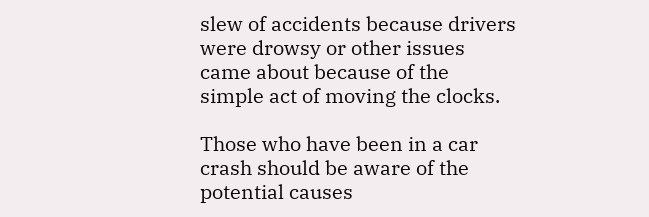slew of accidents because drivers were drowsy or other issues came about because of the simple act of moving the clocks.

Those who have been in a car crash should be aware of the potential causes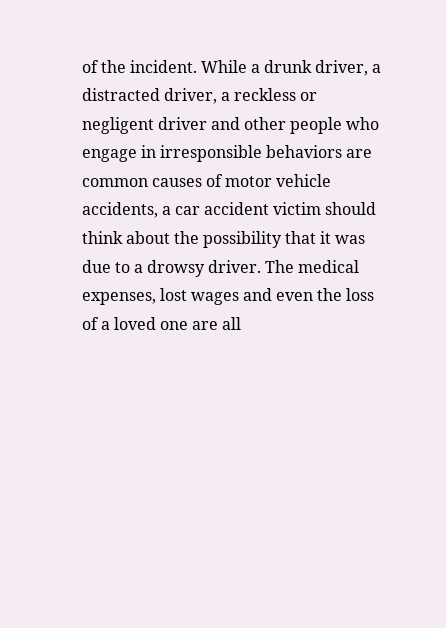of the incident. While a drunk driver, a distracted driver, a reckless or negligent driver and other people who engage in irresponsible behaviors are common causes of motor vehicle accidents, a car accident victim should think about the possibility that it was due to a drowsy driver. The medical expenses, lost wages and even the loss of a loved one are all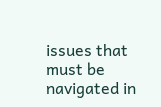issues that must be navigated in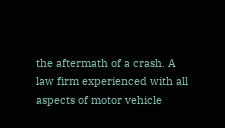the aftermath of a crash. A law firm experienced with all aspects of motor vehicle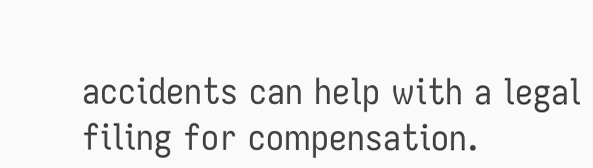accidents can help with a legal filing for compensation.